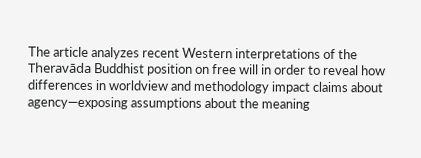The article analyzes recent Western interpretations of the Theravāda Buddhist position on free will in order to reveal how differences in worldview and methodology impact claims about agency—exposing assumptions about the meaning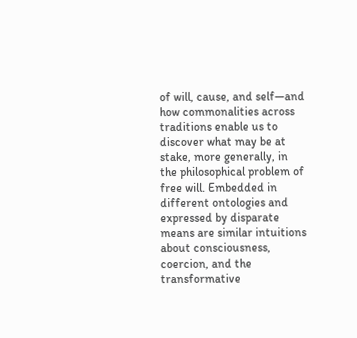of will, cause, and self—and how commonalities across traditions enable us to discover what may be at stake, more generally, in the philosophical problem of free will. Embedded in different ontologies and expressed by disparate means are similar intuitions about consciousness, coercion, and the transformative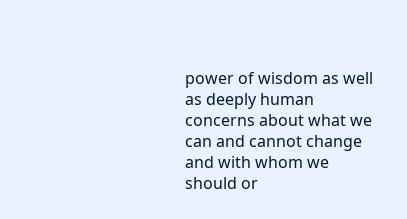power of wisdom as well as deeply human concerns about what we can and cannot change and with whom we should or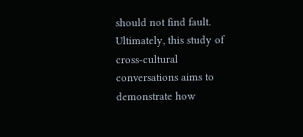should not find fault. Ultimately, this study of cross-cultural conversations aims to demonstrate how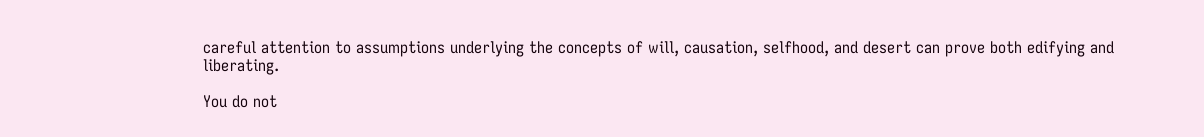careful attention to assumptions underlying the concepts of will, causation, selfhood, and desert can prove both edifying and liberating.

You do not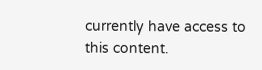currently have access to this content.